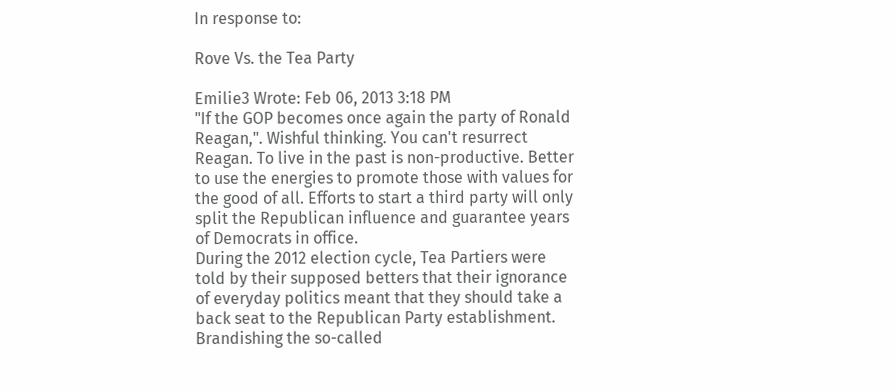In response to:

Rove Vs. the Tea Party

Emilie3 Wrote: Feb 06, 2013 3:18 PM
"If the GOP becomes once again the party of Ronald Reagan,". Wishful thinking. You can't resurrect Reagan. To live in the past is non-productive. Better to use the energies to promote those with values for the good of all. Efforts to start a third party will only split the Republican influence and guarantee years of Democrats in office.
During the 2012 election cycle, Tea Partiers were told by their supposed betters that their ignorance of everyday politics meant that they should take a back seat to the Republican Party establishment. Brandishing the so-called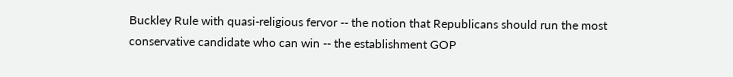Buckley Rule with quasi-religious fervor -- the notion that Republicans should run the most conservative candidate who can win -- the establishment GOP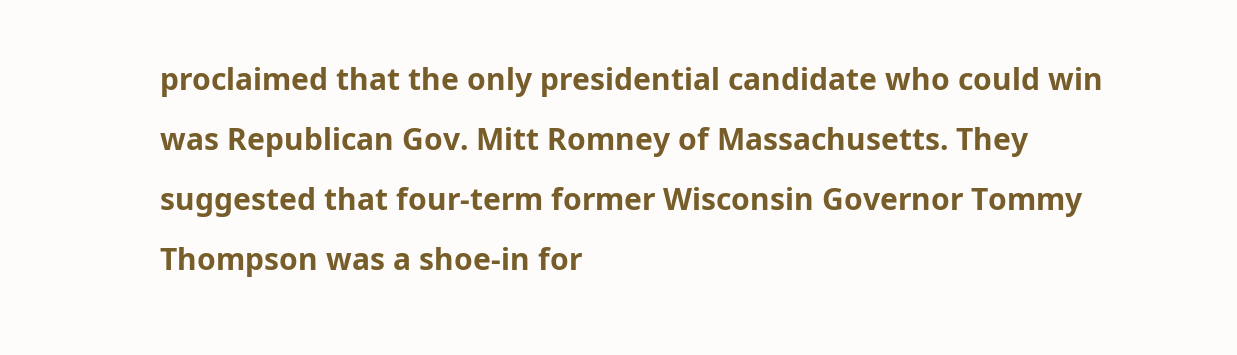proclaimed that the only presidential candidate who could win was Republican Gov. Mitt Romney of Massachusetts. They suggested that four-term former Wisconsin Governor Tommy Thompson was a shoe-in for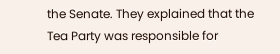the Senate. They explained that the Tea Party was responsible for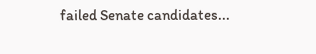failed Senate candidates...